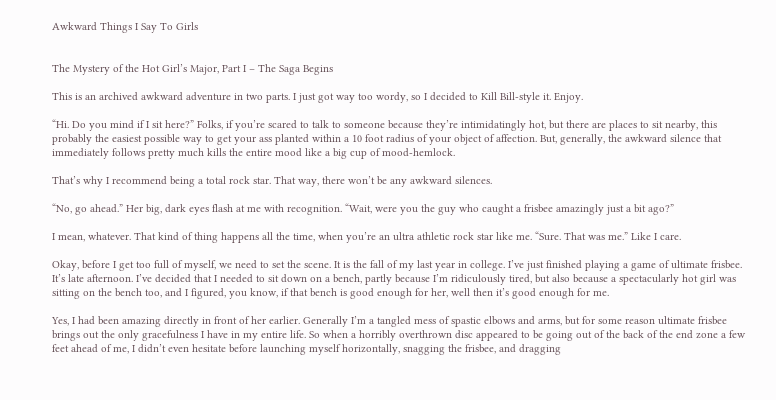Awkward Things I Say To Girls


The Mystery of the Hot Girl’s Major, Part I – The Saga Begins

This is an archived awkward adventure in two parts. I just got way too wordy, so I decided to Kill Bill-style it. Enjoy.

“Hi. Do you mind if I sit here?” Folks, if you’re scared to talk to someone because they’re intimidatingly hot, but there are places to sit nearby, this probably the easiest possible way to get your ass planted within a 10 foot radius of your object of affection. But, generally, the awkward silence that immediately follows pretty much kills the entire mood like a big cup of mood-hemlock.

That’s why I recommend being a total rock star. That way, there won’t be any awkward silences.

“No, go ahead.” Her big, dark eyes flash at me with recognition. “Wait, were you the guy who caught a frisbee amazingly just a bit ago?”

I mean, whatever. That kind of thing happens all the time, when you’re an ultra athletic rock star like me. “Sure. That was me.” Like I care.

Okay, before I get too full of myself, we need to set the scene. It is the fall of my last year in college. I’ve just finished playing a game of ultimate frisbee. It’s late afternoon. I’ve decided that I needed to sit down on a bench, partly because I’m ridiculously tired, but also because a spectacularly hot girl was sitting on the bench too, and I figured, you know, if that bench is good enough for her, well then it’s good enough for me.

Yes, I had been amazing directly in front of her earlier. Generally I’m a tangled mess of spastic elbows and arms, but for some reason ultimate frisbee brings out the only gracefulness I have in my entire life. So when a horribly overthrown disc appeared to be going out of the back of the end zone a few feet ahead of me, I didn’t even hesitate before launching myself horizontally, snagging the frisbee, and dragging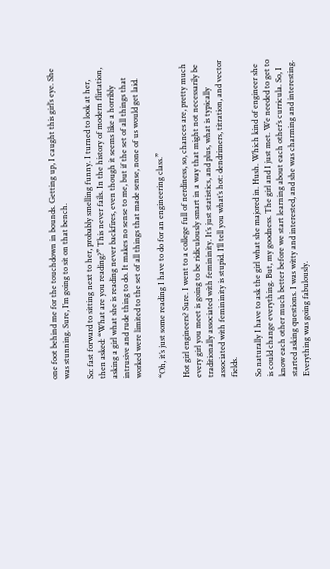one foot behind me for the touchdown in bounds. Getting up, I caught this girl’s eye. She was stunning. Sure, I’m going to sit on that bench.

So: fast forward to sitting next to her, probably smelling funny. I turned to look at her, then asked: “What are you reading?” This never fails. In the history of modern flirtation, asking a girl what she is reading never backfires, even though it seems like a horribly intrusive and rude thing to do. It makes no sense to me, but if the set of all things that worked were limited to the set of all things that made sense, none of us would get laid.

“Oh, it’s just some reading I have to do for an engineering class.”

Hot girl engineers? Sure. I went to a college full of nerdiness, so, chances are, pretty much every girl you meet is going to be ridiculously smart in a way that might not necessarily be traditionally associated with femininity. It’s just statistics, and plus, what is typically associated with femininity is stupid. I’ll tell you what’s hot: dendrimers, titration, and vector fields.

So naturally I have to ask the girl what she majored in. Hush. Which kind of engineer she is could change everything. But, my goodness. The girl and I just met. We needed to get to know each other much better before we start learning about each other’s curricula. So, I started asking questions. I was witty and interested, and she was charming and interesting. Everything was going fabulously.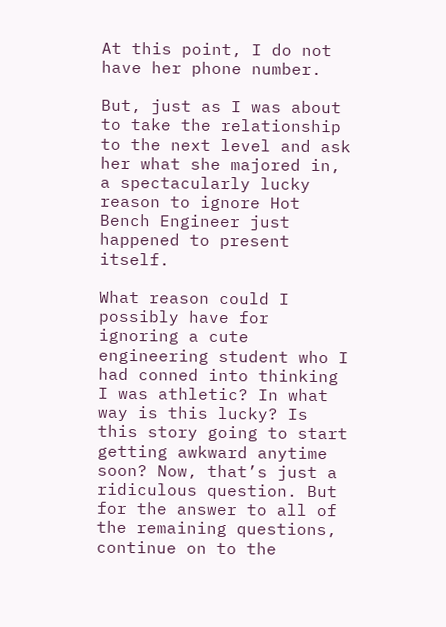At this point, I do not have her phone number.

But, just as I was about to take the relationship to the next level and ask her what she majored in, a spectacularly lucky reason to ignore Hot Bench Engineer just happened to present itself.

What reason could I possibly have for ignoring a cute engineering student who I had conned into thinking I was athletic? In what way is this lucky? Is this story going to start getting awkward anytime soon? Now, that’s just a ridiculous question. But for the answer to all of the remaining questions, continue on to the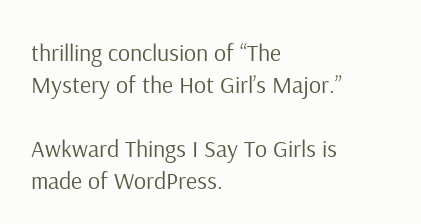thrilling conclusion of “The Mystery of the Hot Girl’s Major.”

Awkward Things I Say To Girls is made of WordPress.